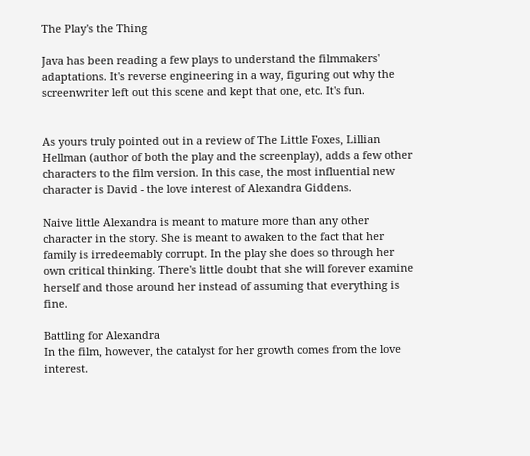The Play's the Thing

Java has been reading a few plays to understand the filmmakers' adaptations. It's reverse engineering in a way, figuring out why the screenwriter left out this scene and kept that one, etc. It's fun.


As yours truly pointed out in a review of The Little Foxes, Lillian Hellman (author of both the play and the screenplay), adds a few other characters to the film version. In this case, the most influential new character is David - the love interest of Alexandra Giddens.

Naive little Alexandra is meant to mature more than any other character in the story. She is meant to awaken to the fact that her family is irredeemably corrupt. In the play she does so through her own critical thinking. There's little doubt that she will forever examine herself and those around her instead of assuming that everything is fine.

Battling for Alexandra
In the film, however, the catalyst for her growth comes from the love interest.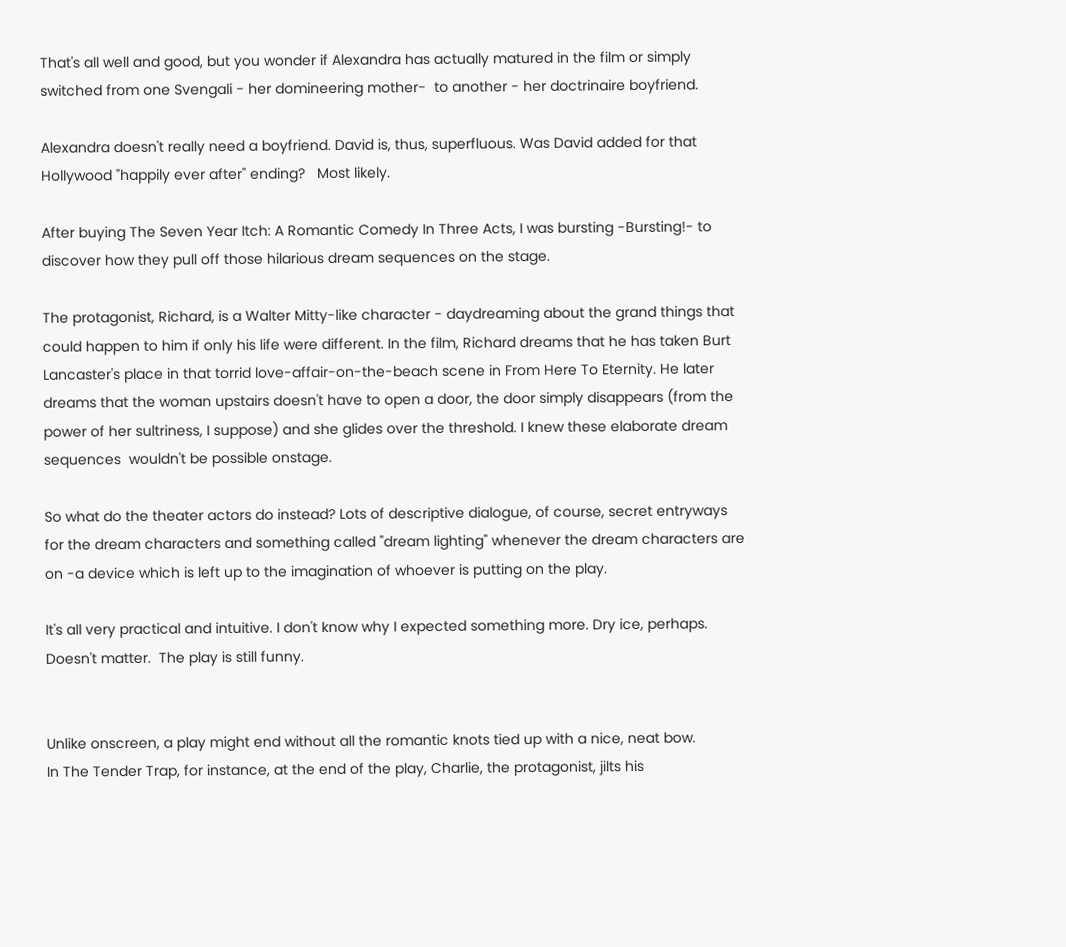That's all well and good, but you wonder if Alexandra has actually matured in the film or simply switched from one Svengali - her domineering mother-  to another - her doctrinaire boyfriend.

Alexandra doesn't really need a boyfriend. David is, thus, superfluous. Was David added for that Hollywood "happily ever after" ending?   Most likely.

After buying The Seven Year Itch: A Romantic Comedy In Three Acts, I was bursting -Bursting!- to discover how they pull off those hilarious dream sequences on the stage.

The protagonist, Richard, is a Walter Mitty-like character - daydreaming about the grand things that could happen to him if only his life were different. In the film, Richard dreams that he has taken Burt Lancaster's place in that torrid love-affair-on-the-beach scene in From Here To Eternity. He later dreams that the woman upstairs doesn't have to open a door, the door simply disappears (from the power of her sultriness, I suppose) and she glides over the threshold. I knew these elaborate dream sequences  wouldn't be possible onstage.

So what do the theater actors do instead? Lots of descriptive dialogue, of course, secret entryways for the dream characters and something called "dream lighting" whenever the dream characters are on -a device which is left up to the imagination of whoever is putting on the play.

It's all very practical and intuitive. I don't know why I expected something more. Dry ice, perhaps. Doesn't matter.  The play is still funny.


Unlike onscreen, a play might end without all the romantic knots tied up with a nice, neat bow.
In The Tender Trap, for instance, at the end of the play, Charlie, the protagonist, jilts his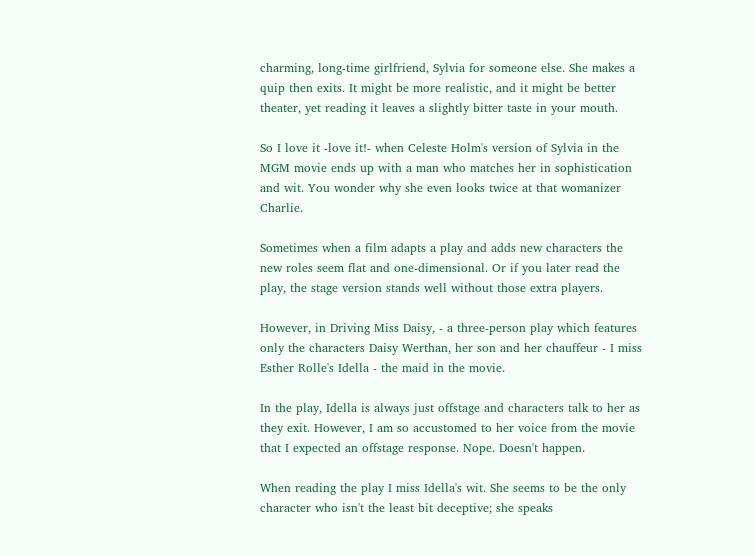charming, long-time girlfriend, Sylvia for someone else. She makes a quip then exits. It might be more realistic, and it might be better theater, yet reading it leaves a slightly bitter taste in your mouth.

So I love it -love it!- when Celeste Holm's version of Sylvia in the MGM movie ends up with a man who matches her in sophistication and wit. You wonder why she even looks twice at that womanizer Charlie.

Sometimes when a film adapts a play and adds new characters the new roles seem flat and one-dimensional. Or if you later read the play, the stage version stands well without those extra players.

However, in Driving Miss Daisy, - a three-person play which features only the characters Daisy Werthan, her son and her chauffeur - I miss Esther Rolle's Idella - the maid in the movie.

In the play, Idella is always just offstage and characters talk to her as they exit. However, I am so accustomed to her voice from the movie that I expected an offstage response. Nope. Doesn't happen.

When reading the play I miss Idella's wit. She seems to be the only character who isn't the least bit deceptive; she speaks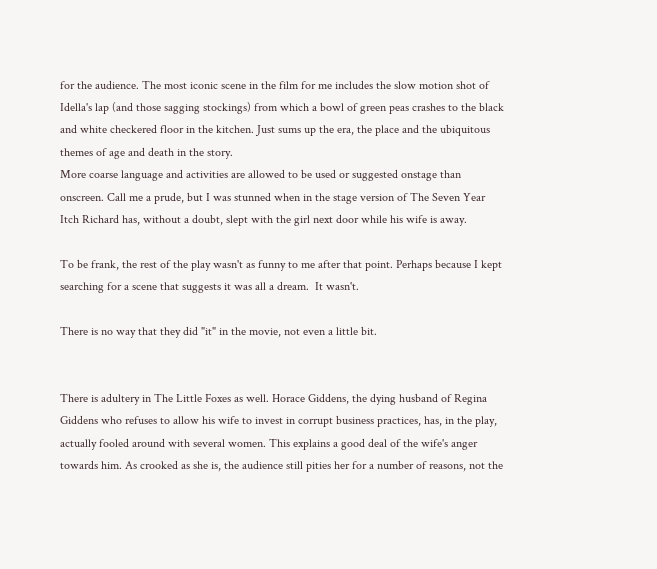for the audience. The most iconic scene in the film for me includes the slow motion shot of Idella's lap (and those sagging stockings) from which a bowl of green peas crashes to the black and white checkered floor in the kitchen. Just sums up the era, the place and the ubiquitous themes of age and death in the story.
More coarse language and activities are allowed to be used or suggested onstage than onscreen. Call me a prude, but I was stunned when in the stage version of The Seven Year Itch Richard has, without a doubt, slept with the girl next door while his wife is away.

To be frank, the rest of the play wasn't as funny to me after that point. Perhaps because I kept searching for a scene that suggests it was all a dream.  It wasn't.

There is no way that they did "it" in the movie, not even a little bit.


There is adultery in The Little Foxes as well. Horace Giddens, the dying husband of Regina Giddens who refuses to allow his wife to invest in corrupt business practices, has, in the play, actually fooled around with several women. This explains a good deal of the wife's anger towards him. As crooked as she is, the audience still pities her for a number of reasons, not the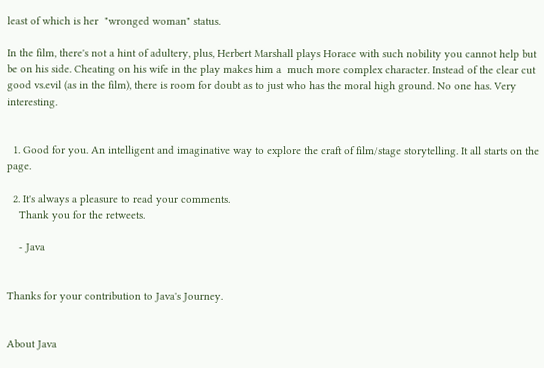least of which is her  "wronged woman" status.

In the film, there's not a hint of adultery, plus, Herbert Marshall plays Horace with such nobility you cannot help but be on his side. Cheating on his wife in the play makes him a  much more complex character. Instead of the clear cut good vs.evil (as in the film), there is room for doubt as to just who has the moral high ground. No one has. Very interesting.


  1. Good for you. An intelligent and imaginative way to explore the craft of film/stage storytelling. It all starts on the page.

  2. It's always a pleasure to read your comments.
    Thank you for the retweets.

    - Java


Thanks for your contribution to Java's Journey.


About Java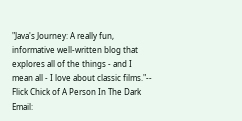"Java's Journey: A really fun, informative well-written blog that explores all of the things - and I mean all - I love about classic films."-- Flick Chick of A Person In The Dark Email: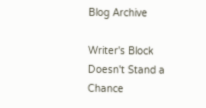Blog Archive

Writer's Block Doesn't Stand a Chance